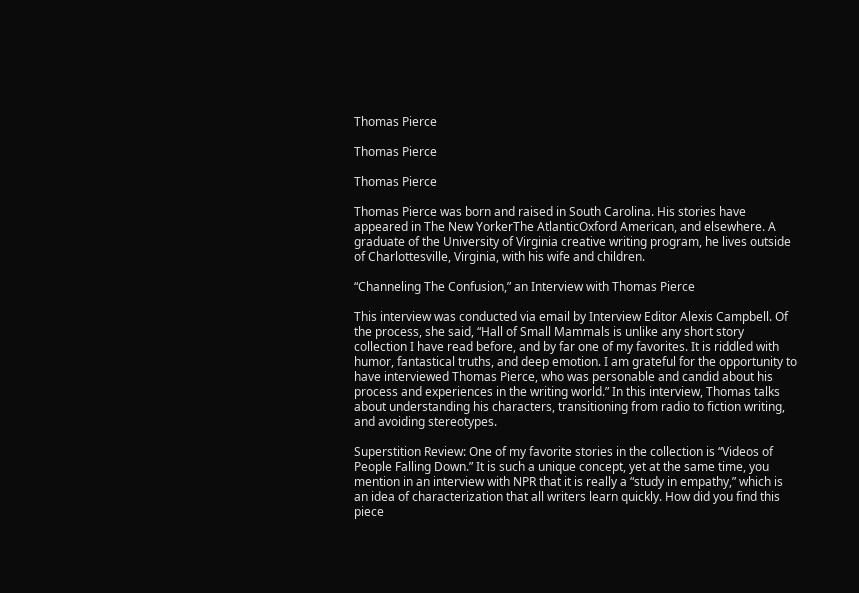Thomas Pierce

Thomas Pierce

Thomas Pierce

Thomas Pierce was born and raised in South Carolina. His stories have appeared in The New YorkerThe AtlanticOxford American, and elsewhere. A graduate of the University of Virginia creative writing program, he lives outside of Charlottesville, Virginia, with his wife and children.

“Channeling The Confusion,” an Interview with Thomas Pierce

This interview was conducted via email by Interview Editor Alexis Campbell. Of the process, she said, “Hall of Small Mammals is unlike any short story collection I have read before, and by far one of my favorites. It is riddled with humor, fantastical truths, and deep emotion. I am grateful for the opportunity to have interviewed Thomas Pierce, who was personable and candid about his process and experiences in the writing world.” In this interview, Thomas talks about understanding his characters, transitioning from radio to fiction writing, and avoiding stereotypes.

Superstition Review: One of my favorite stories in the collection is “Videos of People Falling Down.” It is such a unique concept, yet at the same time, you mention in an interview with NPR that it is really a “study in empathy,” which is an idea of characterization that all writers learn quickly. How did you find this piece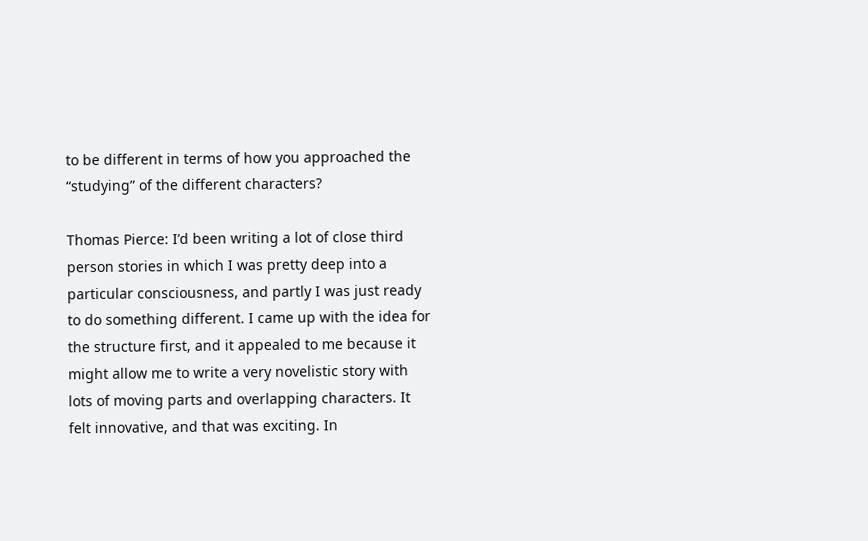to be different in terms of how you approached the “studying” of the different characters?

Thomas Pierce: I’d been writing a lot of close third person stories in which I was pretty deep into a particular consciousness, and partly I was just ready to do something different. I came up with the idea for the structure first, and it appealed to me because it might allow me to write a very novelistic story with lots of moving parts and overlapping characters. It felt innovative, and that was exciting. In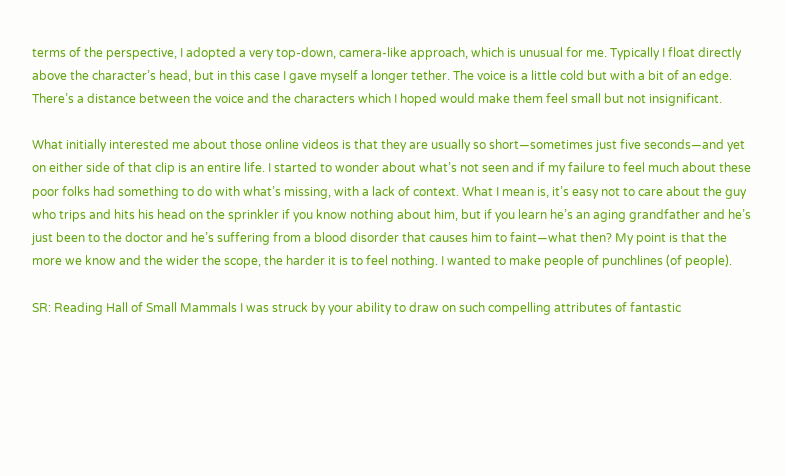terms of the perspective, I adopted a very top-down, camera-like approach, which is unusual for me. Typically I float directly above the character’s head, but in this case I gave myself a longer tether. The voice is a little cold but with a bit of an edge. There’s a distance between the voice and the characters which I hoped would make them feel small but not insignificant.

What initially interested me about those online videos is that they are usually so short—sometimes just five seconds—and yet on either side of that clip is an entire life. I started to wonder about what’s not seen and if my failure to feel much about these poor folks had something to do with what’s missing, with a lack of context. What I mean is, it’s easy not to care about the guy who trips and hits his head on the sprinkler if you know nothing about him, but if you learn he’s an aging grandfather and he’s just been to the doctor and he’s suffering from a blood disorder that causes him to faint—what then? My point is that the more we know and the wider the scope, the harder it is to feel nothing. I wanted to make people of punchlines (of people).

SR: Reading Hall of Small Mammals I was struck by your ability to draw on such compelling attributes of fantastic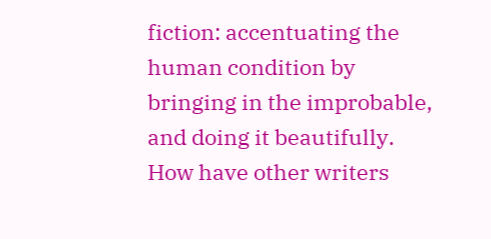fiction: accentuating the human condition by bringing in the improbable, and doing it beautifully. How have other writers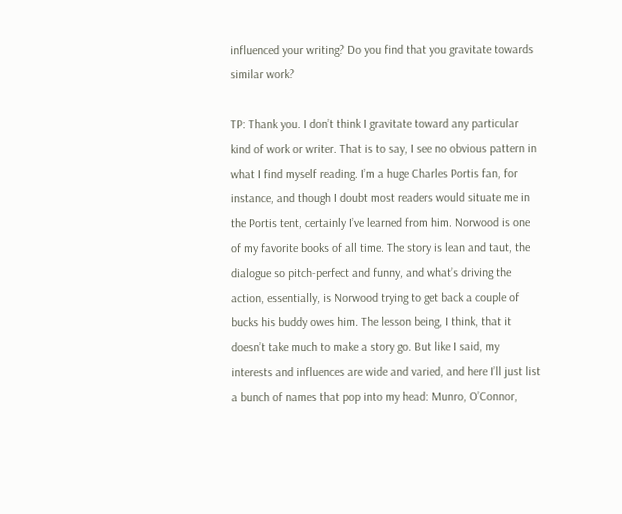influenced your writing? Do you find that you gravitate towards similar work?

TP: Thank you. I don’t think I gravitate toward any particular kind of work or writer. That is to say, I see no obvious pattern in what I find myself reading. I’m a huge Charles Portis fan, for instance, and though I doubt most readers would situate me in the Portis tent, certainly I’ve learned from him. Norwood is one of my favorite books of all time. The story is lean and taut, the dialogue so pitch-perfect and funny, and what’s driving the action, essentially, is Norwood trying to get back a couple of bucks his buddy owes him. The lesson being, I think, that it doesn’t take much to make a story go. But like I said, my interests and influences are wide and varied, and here I’ll just list a bunch of names that pop into my head: Munro, O’Connor,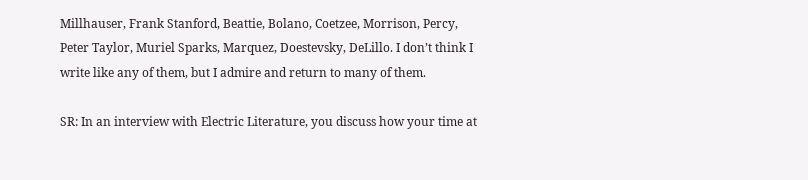Millhauser, Frank Stanford, Beattie, Bolano, Coetzee, Morrison, Percy, Peter Taylor, Muriel Sparks, Marquez, Doestevsky, DeLillo. I don’t think I write like any of them, but I admire and return to many of them.

SR: In an interview with Electric Literature, you discuss how your time at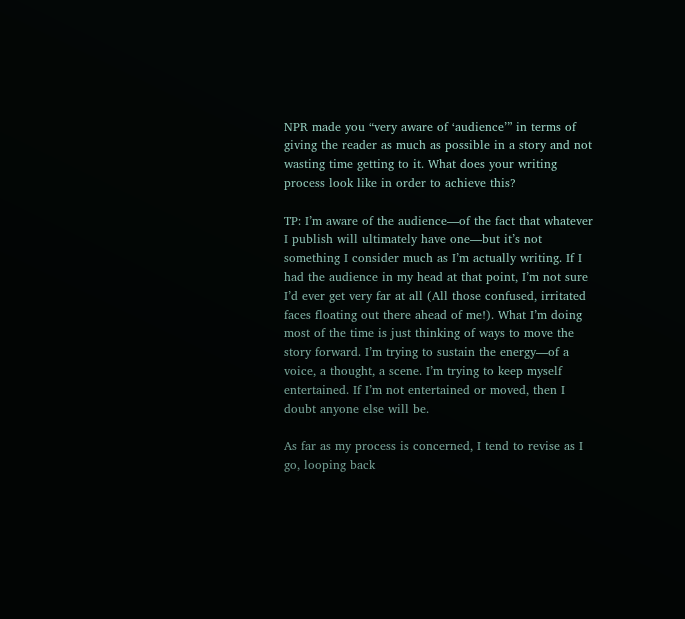NPR made you “very aware of ‘audience’” in terms of giving the reader as much as possible in a story and not wasting time getting to it. What does your writing process look like in order to achieve this?

TP: I’m aware of the audience—of the fact that whatever I publish will ultimately have one—but it’s not something I consider much as I’m actually writing. If I had the audience in my head at that point, I’m not sure I’d ever get very far at all (All those confused, irritated faces floating out there ahead of me!). What I’m doing most of the time is just thinking of ways to move the story forward. I’m trying to sustain the energy—of a voice, a thought, a scene. I’m trying to keep myself entertained. If I’m not entertained or moved, then I doubt anyone else will be.

As far as my process is concerned, I tend to revise as I go, looping back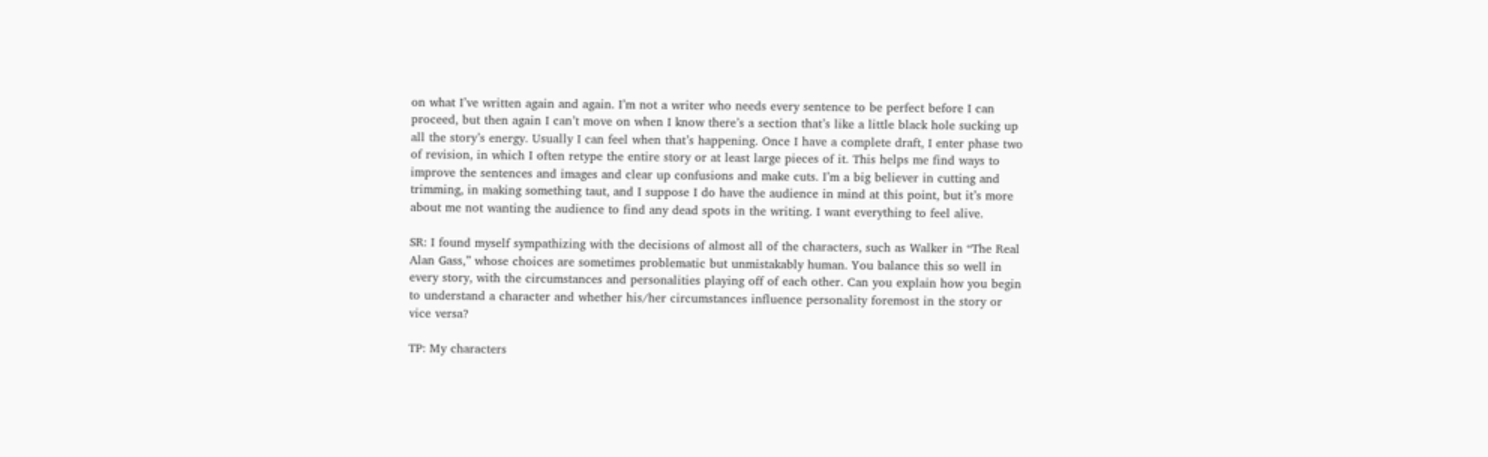on what I’ve written again and again. I’m not a writer who needs every sentence to be perfect before I can proceed, but then again I can’t move on when I know there’s a section that’s like a little black hole sucking up all the story’s energy. Usually I can feel when that’s happening. Once I have a complete draft, I enter phase two of revision, in which I often retype the entire story or at least large pieces of it. This helps me find ways to improve the sentences and images and clear up confusions and make cuts. I’m a big believer in cutting and trimming, in making something taut, and I suppose I do have the audience in mind at this point, but it’s more about me not wanting the audience to find any dead spots in the writing. I want everything to feel alive.

SR: I found myself sympathizing with the decisions of almost all of the characters, such as Walker in “The Real Alan Gass,” whose choices are sometimes problematic but unmistakably human. You balance this so well in every story, with the circumstances and personalities playing off of each other. Can you explain how you begin to understand a character and whether his/her circumstances influence personality foremost in the story or vice versa?

TP: My characters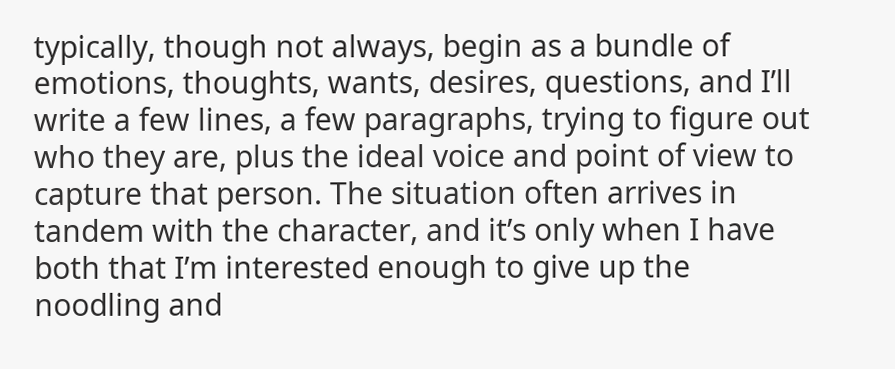typically, though not always, begin as a bundle of emotions, thoughts, wants, desires, questions, and I’ll write a few lines, a few paragraphs, trying to figure out who they are, plus the ideal voice and point of view to capture that person. The situation often arrives in tandem with the character, and it’s only when I have both that I’m interested enough to give up the noodling and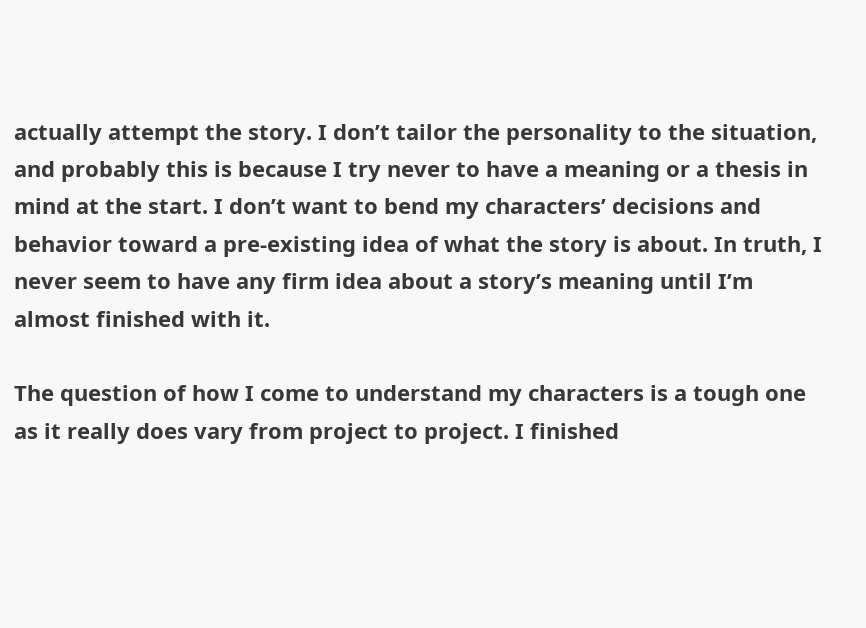actually attempt the story. I don’t tailor the personality to the situation, and probably this is because I try never to have a meaning or a thesis in mind at the start. I don’t want to bend my characters’ decisions and behavior toward a pre-existing idea of what the story is about. In truth, I never seem to have any firm idea about a story’s meaning until I’m almost finished with it.

The question of how I come to understand my characters is a tough one as it really does vary from project to project. I finished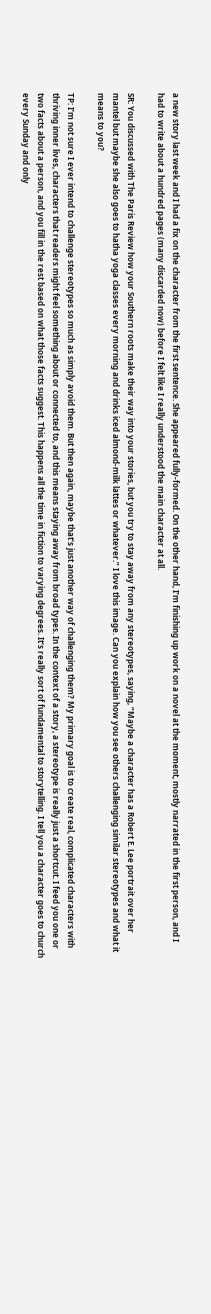a new story last week and I had a fix on the character from the first sentence. She appeared fully-formed. On the other hand, I’m finishing up work on a novel at the moment, mostly narrated in the first person, and I had to write about a hundred pages (many discarded now) before I felt like I really understood the main character at all.

SR: You discussed with The Paris Review how your Southern roots make their way into your stories, but you try to stay away from any stereotypes, saying, “Maybe a character has a Robert E. Lee portrait over her mantel but maybe she also goes to hatha yoga classes every morning and drinks iced almond-milk lattes or whatever.” I love this image. Can you explain how you see others challenging similar stereotypes and what it means to you?

TP: I’m not sure I ever intend to challenge stereotypes so much as simply avoid them. But then again, maybe that’s just another way of challenging them? My primary goal is to create real, complicated characters with thriving inner lives, characters that readers might feel something about or connected to, and this means staying away from broad types. In the context of a story, a stereotype is really just a shortcut. I feed you one or two facts about a person, and you fill in the rest based on what those facts suggest. This happens all the time in fiction to varying degrees. It’s really sort of fundamental to storytelling. I tell you a character goes to church every Sunday and only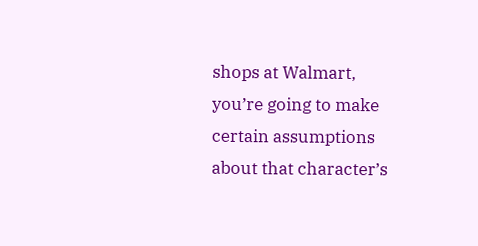shops at Walmart, you’re going to make certain assumptions about that character’s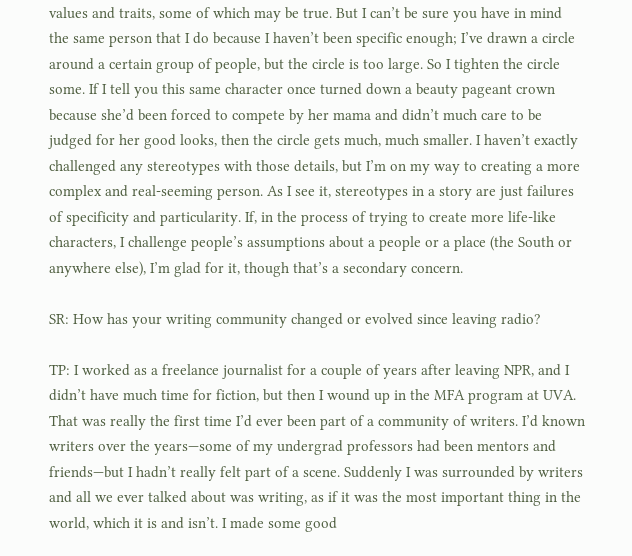values and traits, some of which may be true. But I can’t be sure you have in mind the same person that I do because I haven’t been specific enough; I’ve drawn a circle around a certain group of people, but the circle is too large. So I tighten the circle some. If I tell you this same character once turned down a beauty pageant crown because she’d been forced to compete by her mama and didn’t much care to be judged for her good looks, then the circle gets much, much smaller. I haven’t exactly challenged any stereotypes with those details, but I’m on my way to creating a more complex and real-seeming person. As I see it, stereotypes in a story are just failures of specificity and particularity. If, in the process of trying to create more life-like characters, I challenge people’s assumptions about a people or a place (the South or anywhere else), I’m glad for it, though that’s a secondary concern.

SR: How has your writing community changed or evolved since leaving radio?

TP: I worked as a freelance journalist for a couple of years after leaving NPR, and I didn’t have much time for fiction, but then I wound up in the MFA program at UVA. That was really the first time I’d ever been part of a community of writers. I’d known writers over the years—some of my undergrad professors had been mentors and friends—but I hadn’t really felt part of a scene. Suddenly I was surrounded by writers and all we ever talked about was writing, as if it was the most important thing in the world, which it is and isn’t. I made some good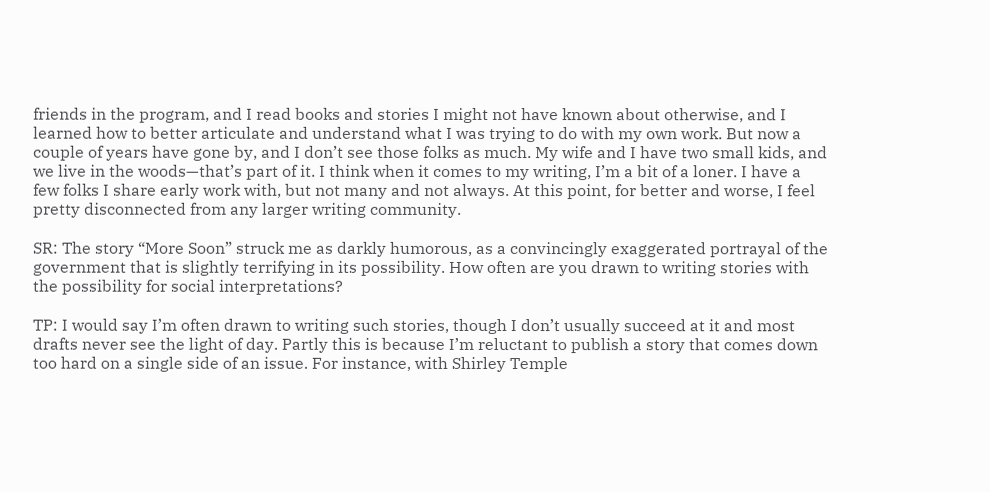friends in the program, and I read books and stories I might not have known about otherwise, and I learned how to better articulate and understand what I was trying to do with my own work. But now a couple of years have gone by, and I don’t see those folks as much. My wife and I have two small kids, and we live in the woods—that’s part of it. I think when it comes to my writing, I’m a bit of a loner. I have a few folks I share early work with, but not many and not always. At this point, for better and worse, I feel pretty disconnected from any larger writing community.

SR: The story “More Soon” struck me as darkly humorous, as a convincingly exaggerated portrayal of the government that is slightly terrifying in its possibility. How often are you drawn to writing stories with the possibility for social interpretations?

TP: I would say I’m often drawn to writing such stories, though I don’t usually succeed at it and most drafts never see the light of day. Partly this is because I’m reluctant to publish a story that comes down too hard on a single side of an issue. For instance, with Shirley Temple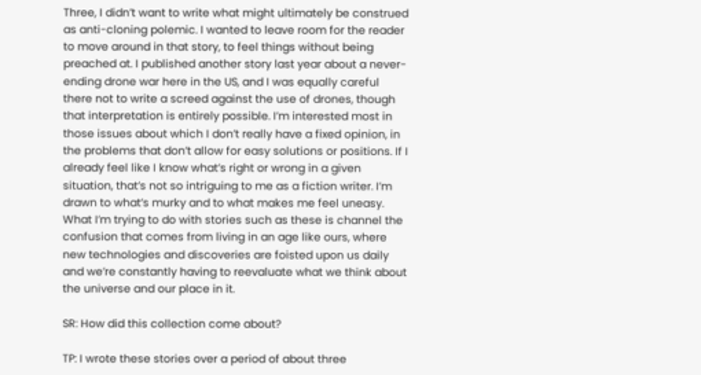Three, I didn’t want to write what might ultimately be construed as anti-cloning polemic. I wanted to leave room for the reader to move around in that story, to feel things without being preached at. I published another story last year about a never-ending drone war here in the US, and I was equally careful there not to write a screed against the use of drones, though that interpretation is entirely possible. I’m interested most in those issues about which I don’t really have a fixed opinion, in the problems that don’t allow for easy solutions or positions. If I already feel like I know what’s right or wrong in a given situation, that’s not so intriguing to me as a fiction writer. I’m drawn to what’s murky and to what makes me feel uneasy. What I’m trying to do with stories such as these is channel the confusion that comes from living in an age like ours, where new technologies and discoveries are foisted upon us daily and we’re constantly having to reevaluate what we think about the universe and our place in it.

SR: How did this collection come about?

TP: I wrote these stories over a period of about three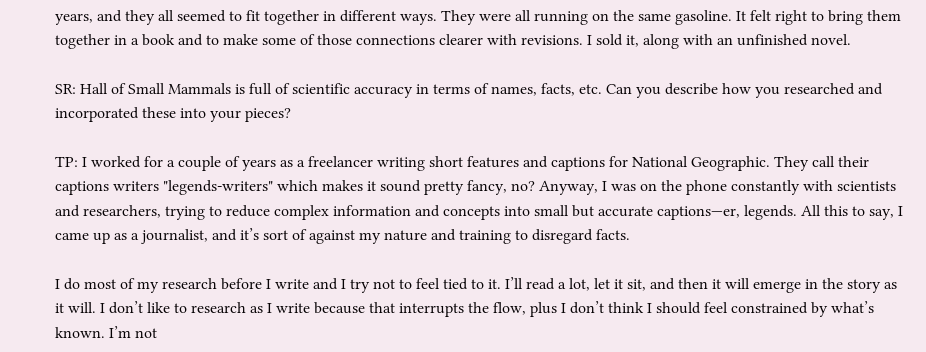years, and they all seemed to fit together in different ways. They were all running on the same gasoline. It felt right to bring them together in a book and to make some of those connections clearer with revisions. I sold it, along with an unfinished novel.

SR: Hall of Small Mammals is full of scientific accuracy in terms of names, facts, etc. Can you describe how you researched and incorporated these into your pieces?

TP: I worked for a couple of years as a freelancer writing short features and captions for National Geographic. They call their captions writers "legends-writers" which makes it sound pretty fancy, no? Anyway, I was on the phone constantly with scientists and researchers, trying to reduce complex information and concepts into small but accurate captions—er, legends. All this to say, I came up as a journalist, and it’s sort of against my nature and training to disregard facts.

I do most of my research before I write and I try not to feel tied to it. I’ll read a lot, let it sit, and then it will emerge in the story as it will. I don’t like to research as I write because that interrupts the flow, plus I don’t think I should feel constrained by what’s known. I’m not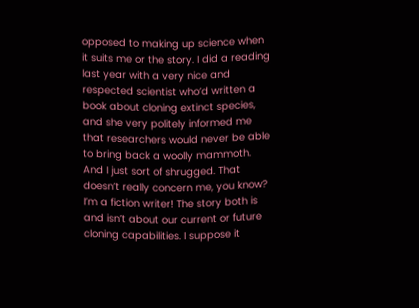opposed to making up science when it suits me or the story. I did a reading last year with a very nice and respected scientist who’d written a book about cloning extinct species, and she very politely informed me that researchers would never be able to bring back a woolly mammoth. And I just sort of shrugged. That doesn’t really concern me, you know? I’m a fiction writer! The story both is and isn’t about our current or future cloning capabilities. I suppose it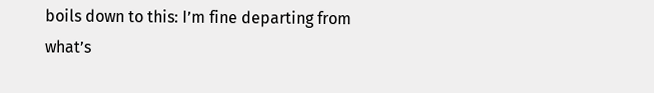boils down to this: I’m fine departing from what’s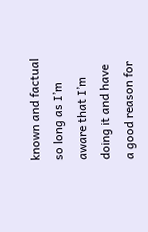known and factual so long as I’m aware that I’m doing it and have a good reason for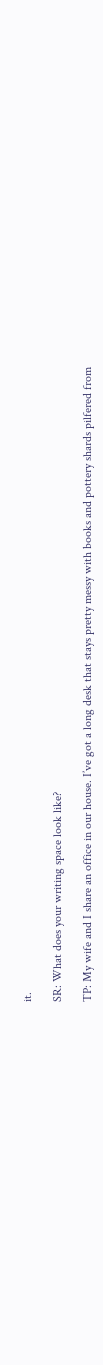it.

SR: What does your writing space look like?

TP: My wife and I share an office in our house. I’ve got a long desk that stays pretty messy with books and pottery shards pilfered from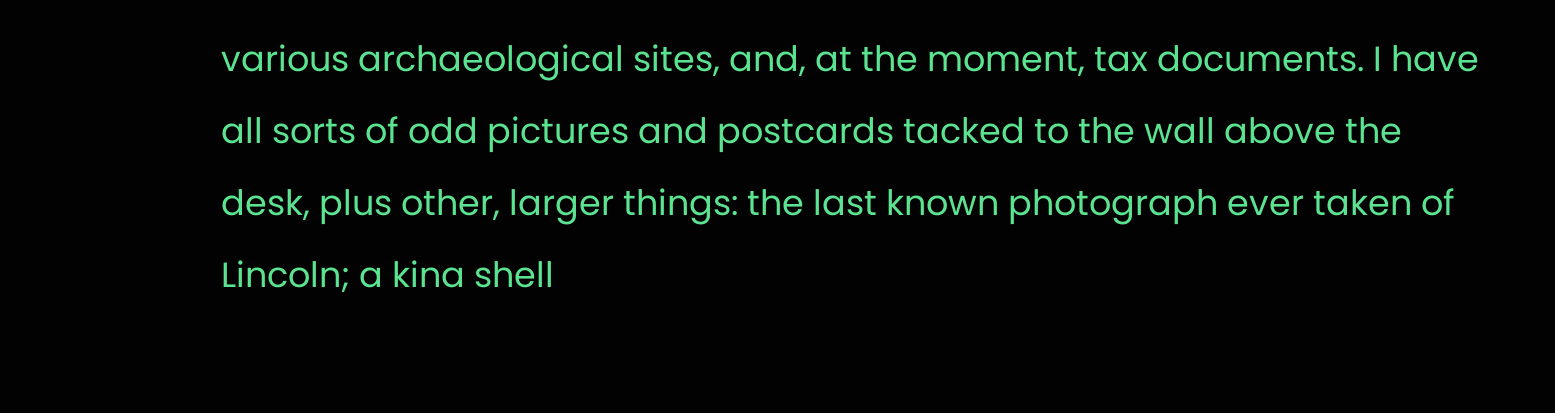various archaeological sites, and, at the moment, tax documents. I have all sorts of odd pictures and postcards tacked to the wall above the desk, plus other, larger things: the last known photograph ever taken of Lincoln; a kina shell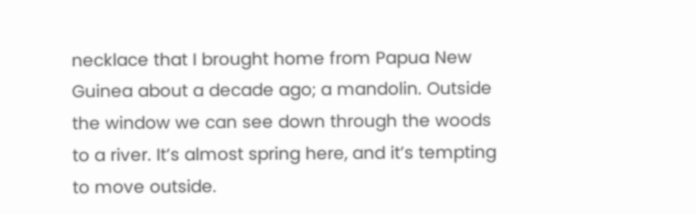necklace that I brought home from Papua New Guinea about a decade ago; a mandolin. Outside the window we can see down through the woods to a river. It’s almost spring here, and it’s tempting to move outside.